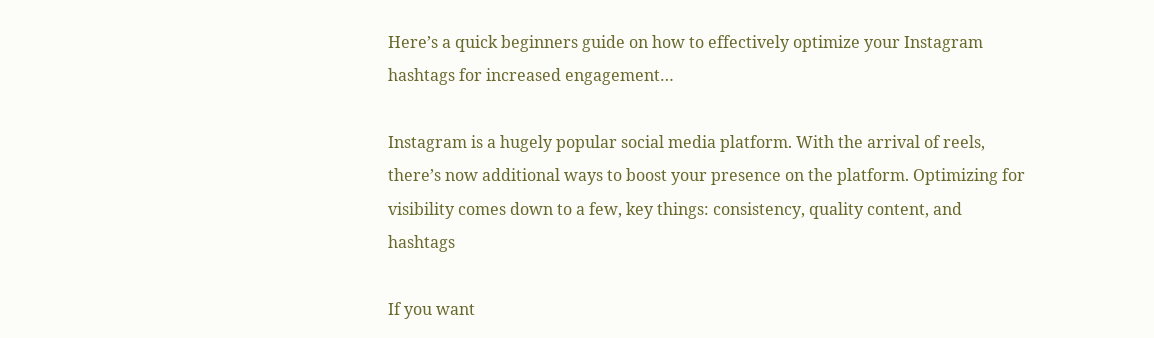Here’s a quick beginners guide on how to effectively optimize your Instagram hashtags for increased engagement…

Instagram is a hugely popular social media platform. With the arrival of reels, there’s now additional ways to boost your presence on the platform. Optimizing for visibility comes down to a few, key things: consistency, quality content, and hashtags

If you want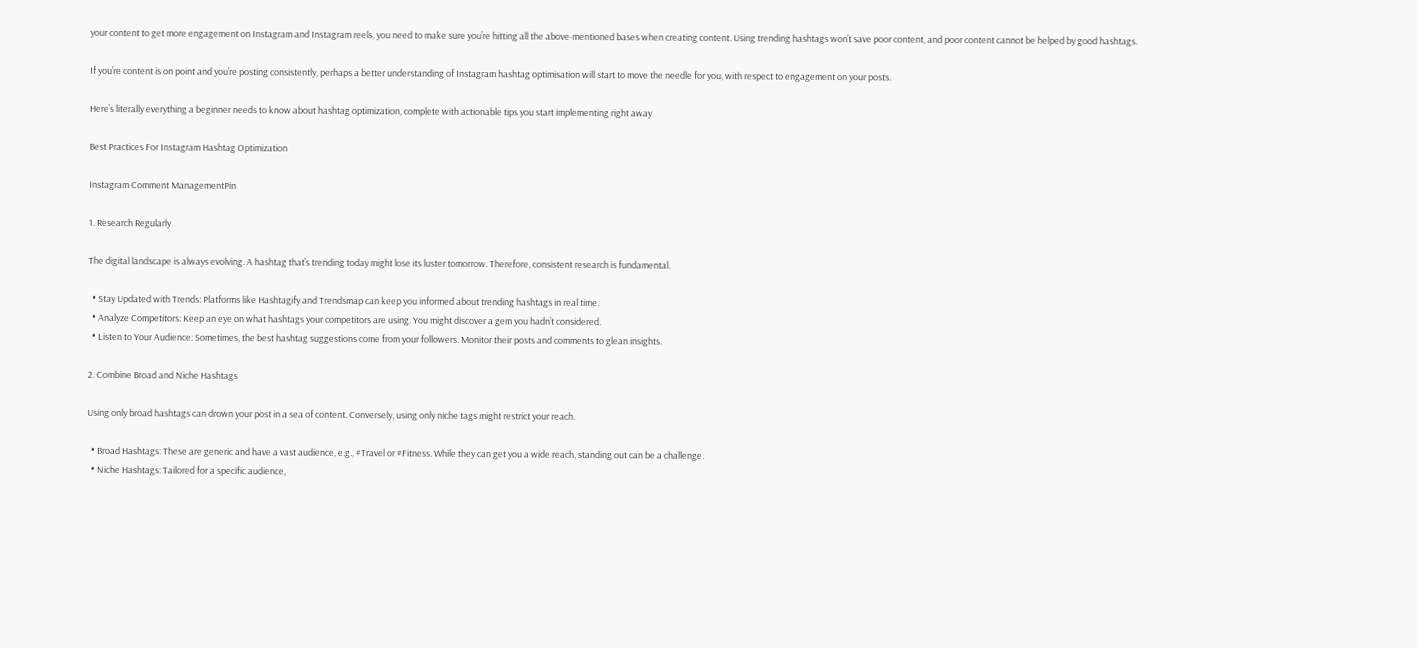your content to get more engagement on Instagram and Instagram reels, you need to make sure you’re hitting all the above-mentioned bases when creating content. Using trending hashtags won’t save poor content, and poor content cannot be helped by good hashtags.

If you’re content is on point and you’re posting consistently, perhaps a better understanding of Instagram hashtag optimisation will start to move the needle for you, with respect to engagement on your posts.

Here’s literally everything a beginner needs to know about hashtag optimization, complete with actionable tips you start implementing right away

Best Practices For Instagram Hashtag Optimization

Instagram Comment ManagementPin

1. Research Regularly

The digital landscape is always evolving. A hashtag that’s trending today might lose its luster tomorrow. Therefore, consistent research is fundamental.

  • Stay Updated with Trends: Platforms like Hashtagify and Trendsmap can keep you informed about trending hashtags in real time.
  • Analyze Competitors: Keep an eye on what hashtags your competitors are using. You might discover a gem you hadn’t considered.
  • Listen to Your Audience: Sometimes, the best hashtag suggestions come from your followers. Monitor their posts and comments to glean insights.

2. Combine Broad and Niche Hashtags

Using only broad hashtags can drown your post in a sea of content. Conversely, using only niche tags might restrict your reach.

  • Broad Hashtags: These are generic and have a vast audience, e.g., #Travel or #Fitness. While they can get you a wide reach, standing out can be a challenge.
  • Niche Hashtags: Tailored for a specific audience,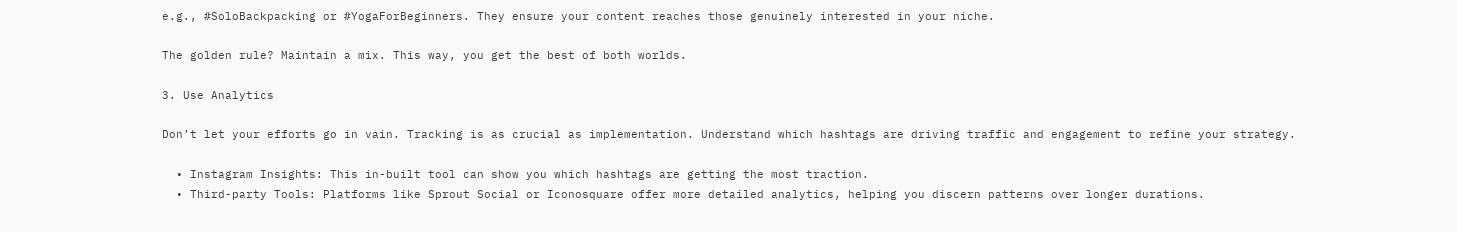e.g., #SoloBackpacking or #YogaForBeginners. They ensure your content reaches those genuinely interested in your niche.

The golden rule? Maintain a mix. This way, you get the best of both worlds.

3. Use Analytics

Don’t let your efforts go in vain. Tracking is as crucial as implementation. Understand which hashtags are driving traffic and engagement to refine your strategy.

  • Instagram Insights: This in-built tool can show you which hashtags are getting the most traction.
  • Third-party Tools: Platforms like Sprout Social or Iconosquare offer more detailed analytics, helping you discern patterns over longer durations.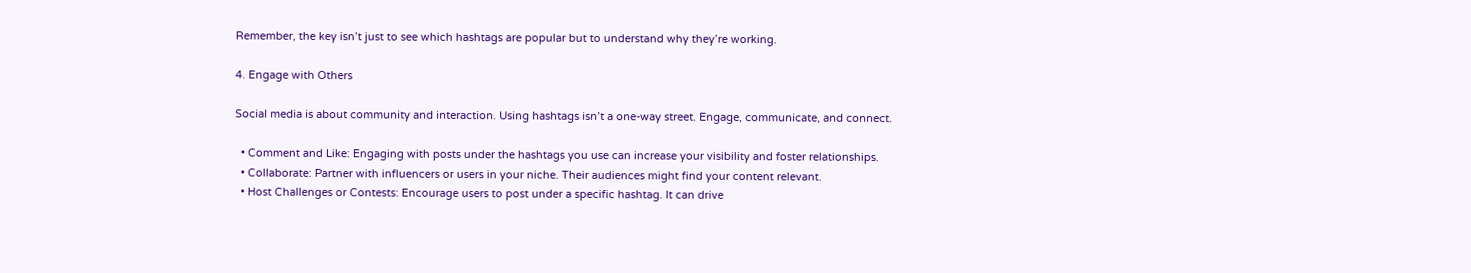Remember, the key isn’t just to see which hashtags are popular but to understand why they’re working.

4. Engage with Others

Social media is about community and interaction. Using hashtags isn’t a one-way street. Engage, communicate, and connect.

  • Comment and Like: Engaging with posts under the hashtags you use can increase your visibility and foster relationships.
  • Collaborate: Partner with influencers or users in your niche. Their audiences might find your content relevant.
  • Host Challenges or Contests: Encourage users to post under a specific hashtag. It can drive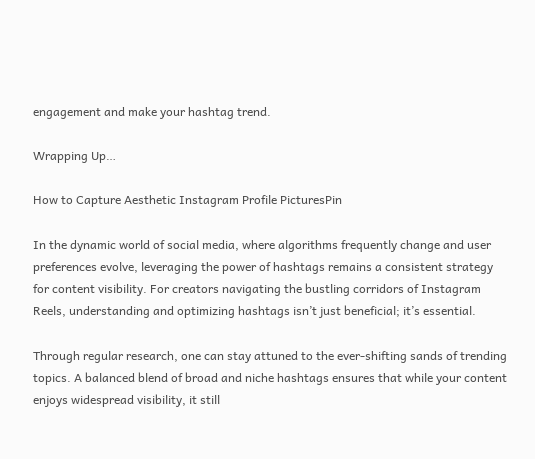engagement and make your hashtag trend.

Wrapping Up…

How to Capture Aesthetic Instagram Profile PicturesPin

In the dynamic world of social media, where algorithms frequently change and user preferences evolve, leveraging the power of hashtags remains a consistent strategy for content visibility. For creators navigating the bustling corridors of Instagram Reels, understanding and optimizing hashtags isn’t just beneficial; it’s essential.

Through regular research, one can stay attuned to the ever-shifting sands of trending topics. A balanced blend of broad and niche hashtags ensures that while your content enjoys widespread visibility, it still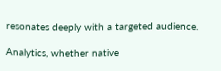resonates deeply with a targeted audience.

Analytics, whether native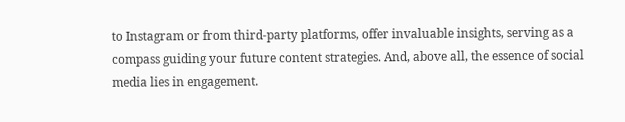to Instagram or from third-party platforms, offer invaluable insights, serving as a compass guiding your future content strategies. And, above all, the essence of social media lies in engagement.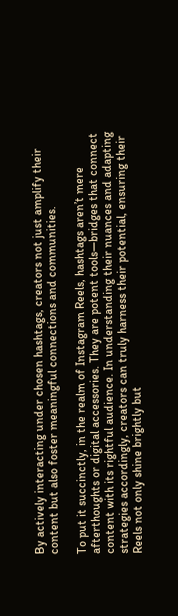By actively interacting under chosen hashtags, creators not just amplify their content but also foster meaningful connections and communities.

To put it succinctly, in the realm of Instagram Reels, hashtags aren’t mere afterthoughts or digital accessories. They are potent tools—bridges that connect content with its rightful audience. In understanding their nuances and adapting strategies accordingly, creators can truly harness their potential, ensuring their Reels not only shine brightly but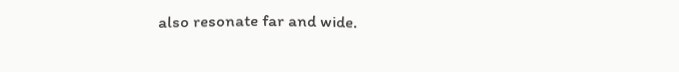also resonate far and wide.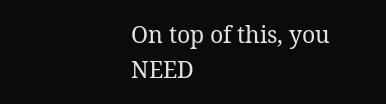On top of this, you NEED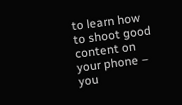to learn how to shoot good content on your phone – you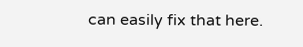can easily fix that here.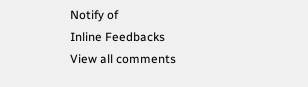Notify of
Inline Feedbacks
View all comments